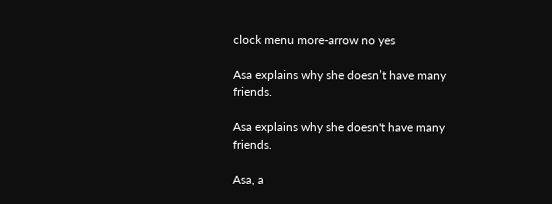clock menu more-arrow no yes

Asa explains why she doesn’t have many friends.

Asa explains why she doesn't have many friends.

Asa, a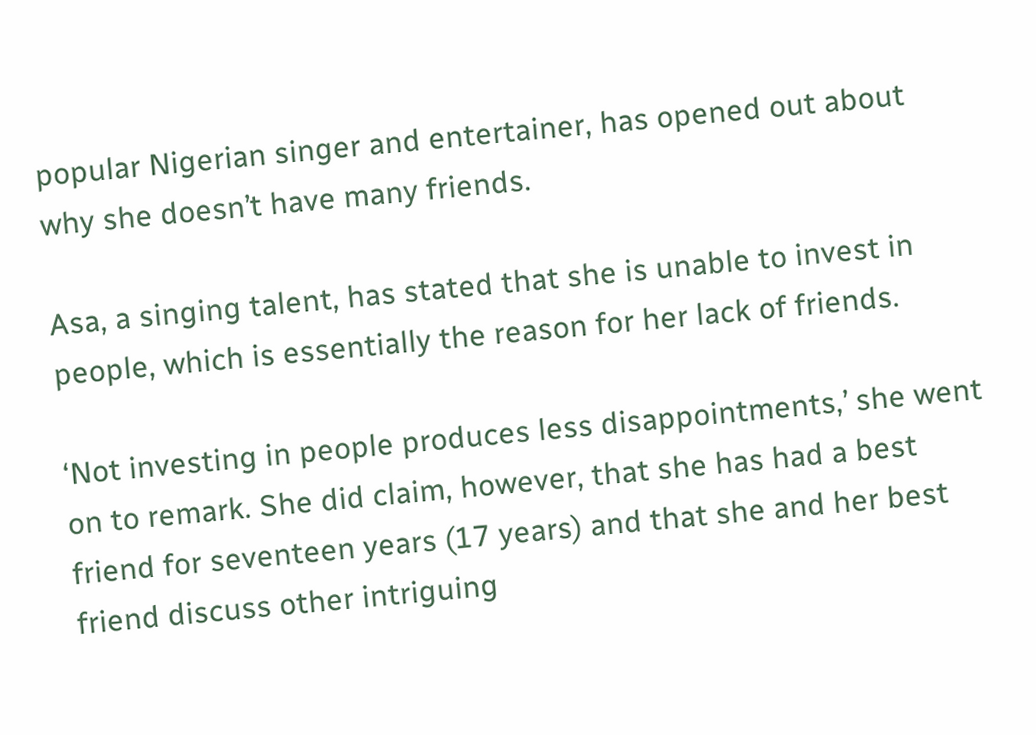popular Nigerian singer and entertainer, has opened out about why she doesn’t have many friends.

Asa, a singing talent, has stated that she is unable to invest in people, which is essentially the reason for her lack of friends.

‘Not investing in people produces less disappointments,’ she went on to remark. She did claim, however, that she has had a best friend for seventeen years (17 years) and that she and her best friend discuss other intriguing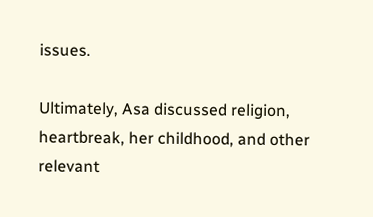issues.

Ultimately, Asa discussed religion, heartbreak, her childhood, and other relevant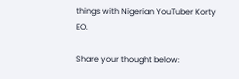things with Nigerian YouTuber Korty EO.

Share your thought below: